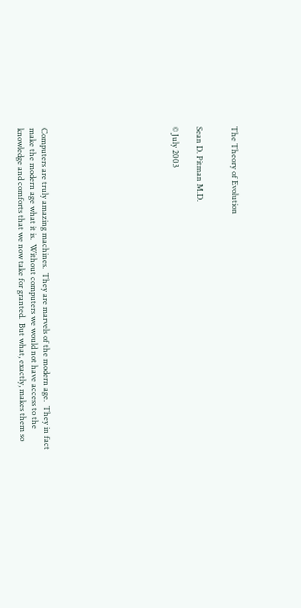The Theory of Evolution


Sean D. Pitman M.D.

© July 2003










Computers are truly amazing machines.  They are marvels of the modern age.  They in fact make the modern age what it is.  Without computers we would not have access to the knowledge and comforts that we now take for granted.  But what, exactly, makes them so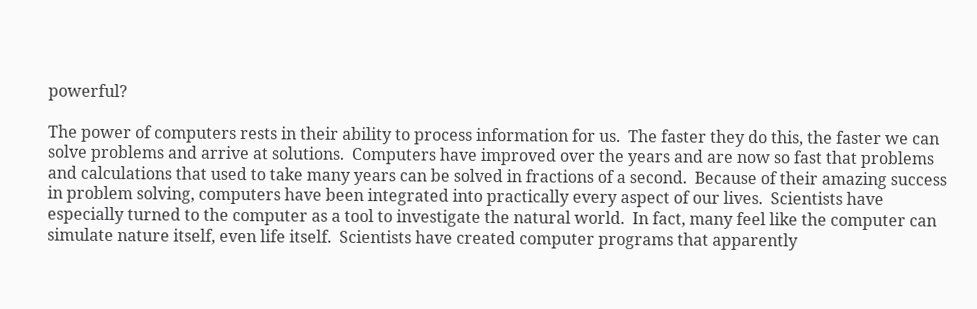powerful?

The power of computers rests in their ability to process information for us.  The faster they do this, the faster we can solve problems and arrive at solutions.  Computers have improved over the years and are now so fast that problems and calculations that used to take many years can be solved in fractions of a second.  Because of their amazing success in problem solving, computers have been integrated into practically every aspect of our lives.  Scientists have especially turned to the computer as a tool to investigate the natural world.  In fact, many feel like the computer can simulate nature itself, even life itself.  Scientists have created computer programs that apparently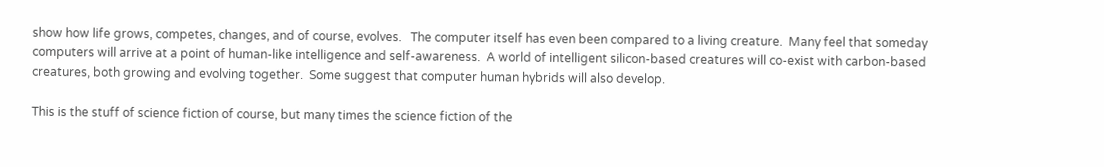show how life grows, competes, changes, and of course, evolves.   The computer itself has even been compared to a living creature.  Many feel that someday computers will arrive at a point of human-like intelligence and self-awareness.  A world of intelligent silicon-based creatures will co-exist with carbon-based creatures, both growing and evolving together.  Some suggest that computer human hybrids will also develop.

This is the stuff of science fiction of course, but many times the science fiction of the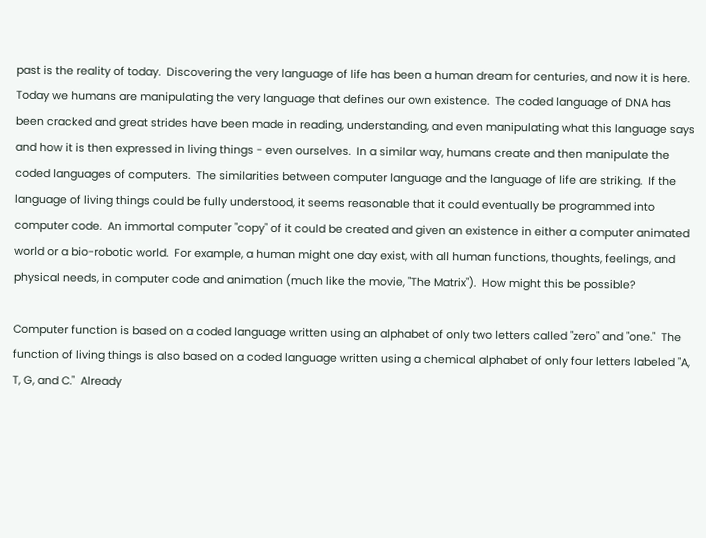past is the reality of today.  Discovering the very language of life has been a human dream for centuries, and now it is here.  Today we humans are manipulating the very language that defines our own existence.  The coded language of DNA has been cracked and great strides have been made in reading, understanding, and even manipulating what this language says and how it is then expressed in living things - even ourselves.  In a similar way, humans create and then manipulate the coded languages of computers.  The similarities between computer language and the language of life are striking.  If the language of living things could be fully understood, it seems reasonable that it could eventually be programmed into computer code.  An immortal computer "copy" of it could be created and given an existence in either a computer animated world or a bio-robotic world.  For example, a human might one day exist, with all human functions, thoughts, feelings, and physical needs, in computer code and animation (much like the movie, "The Matrix").  How might this be possible?

Computer function is based on a coded language written using an alphabet of only two letters called "zero" and "one."  The function of living things is also based on a coded language written using a chemical alphabet of only four letters labeled "A, T, G, and C."  Already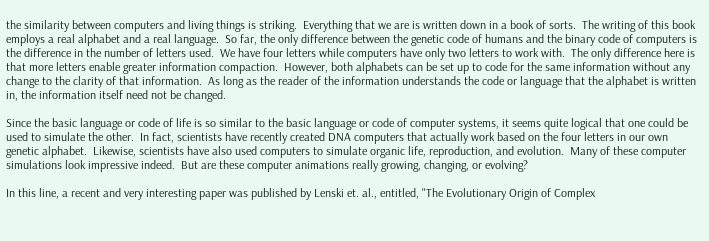the similarity between computers and living things is striking.  Everything that we are is written down in a book of sorts.  The writing of this book employs a real alphabet and a real language.  So far, the only difference between the genetic code of humans and the binary code of computers is the difference in the number of letters used.  We have four letters while computers have only two letters to work with.  The only difference here is that more letters enable greater information compaction.  However, both alphabets can be set up to code for the same information without any change to the clarity of that information.  As long as the reader of the information understands the code or language that the alphabet is written in, the information itself need not be changed.

Since the basic language or code of life is so similar to the basic language or code of computer systems, it seems quite logical that one could be used to simulate the other.  In fact, scientists have recently created DNA computers that actually work based on the four letters in our own genetic alphabet.  Likewise, scientists have also used computers to simulate organic life, reproduction, and evolution.  Many of these computer simulations look impressive indeed.  But are these computer animations really growing, changing, or evolving?

In this line, a recent and very interesting paper was published by Lenski et. al., entitled, "The Evolutionary Origin of Complex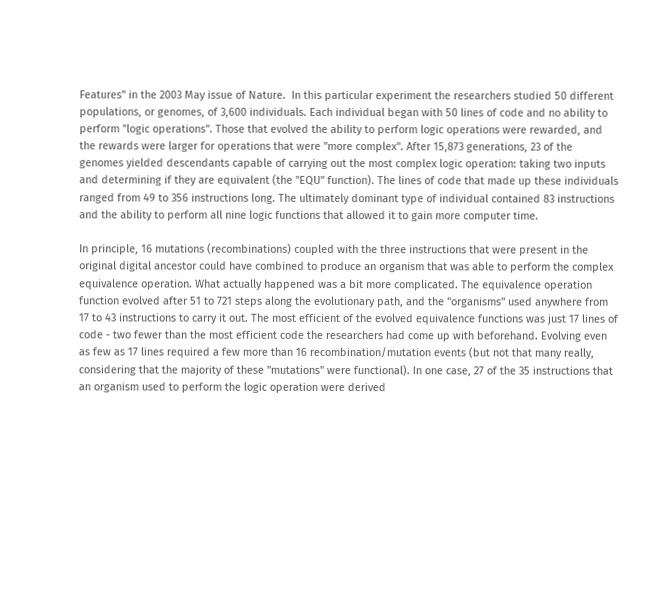Features" in the 2003 May issue of Nature.  In this particular experiment the researchers studied 50 different populations, or genomes, of 3,600 individuals. Each individual began with 50 lines of code and no ability to perform "logic operations". Those that evolved the ability to perform logic operations were rewarded, and the rewards were larger for operations that were "more complex". After 15,873 generations, 23 of the genomes yielded descendants capable of carrying out the most complex logic operation: taking two inputs and determining if they are equivalent (the "EQU" function). The lines of code that made up these individuals ranged from 49 to 356 instructions long. The ultimately dominant type of individual contained 83 instructions and the ability to perform all nine logic functions that allowed it to gain more computer time.

In principle, 16 mutations (recombinations) coupled with the three instructions that were present in the original digital ancestor could have combined to produce an organism that was able to perform the complex equivalence operation. What actually happened was a bit more complicated. The equivalence operation function evolved after 51 to 721 steps along the evolutionary path, and the "organisms" used anywhere from 17 to 43 instructions to carry it out. The most efficient of the evolved equivalence functions was just 17 lines of code - two fewer than the most efficient code the researchers had come up with beforehand. Evolving even as few as 17 lines required a few more than 16 recombination/mutation events (but not that many really, considering that the majority of these "mutations" were functional). In one case, 27 of the 35 instructions that an organism used to perform the logic operation were derived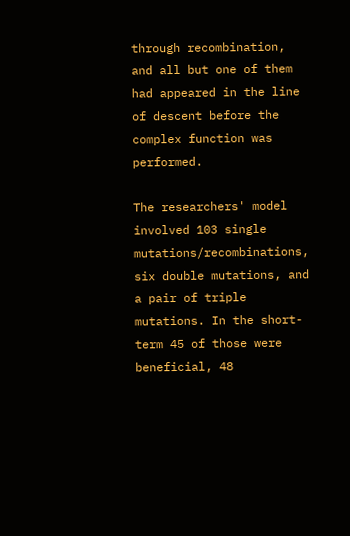through recombination, and all but one of them had appeared in the line of descent before the complex function was performed.

The researchers' model involved 103 single mutations/recombinations, six double mutations, and a pair of triple mutations. In the short-term 45 of those were beneficial, 48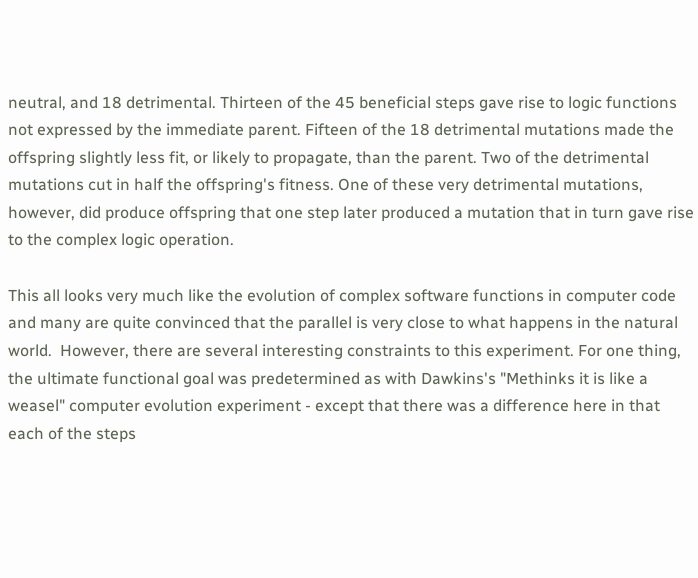neutral, and 18 detrimental. Thirteen of the 45 beneficial steps gave rise to logic functions not expressed by the immediate parent. Fifteen of the 18 detrimental mutations made the offspring slightly less fit, or likely to propagate, than the parent. Two of the detrimental mutations cut in half the offspring's fitness. One of these very detrimental mutations, however, did produce offspring that one step later produced a mutation that in turn gave rise to the complex logic operation.

This all looks very much like the evolution of complex software functions in computer code and many are quite convinced that the parallel is very close to what happens in the natural world.  However, there are several interesting constraints to this experiment. For one thing, the ultimate functional goal was predetermined as with Dawkins's "Methinks it is like a weasel" computer evolution experiment - except that there was a difference here in that each of the steps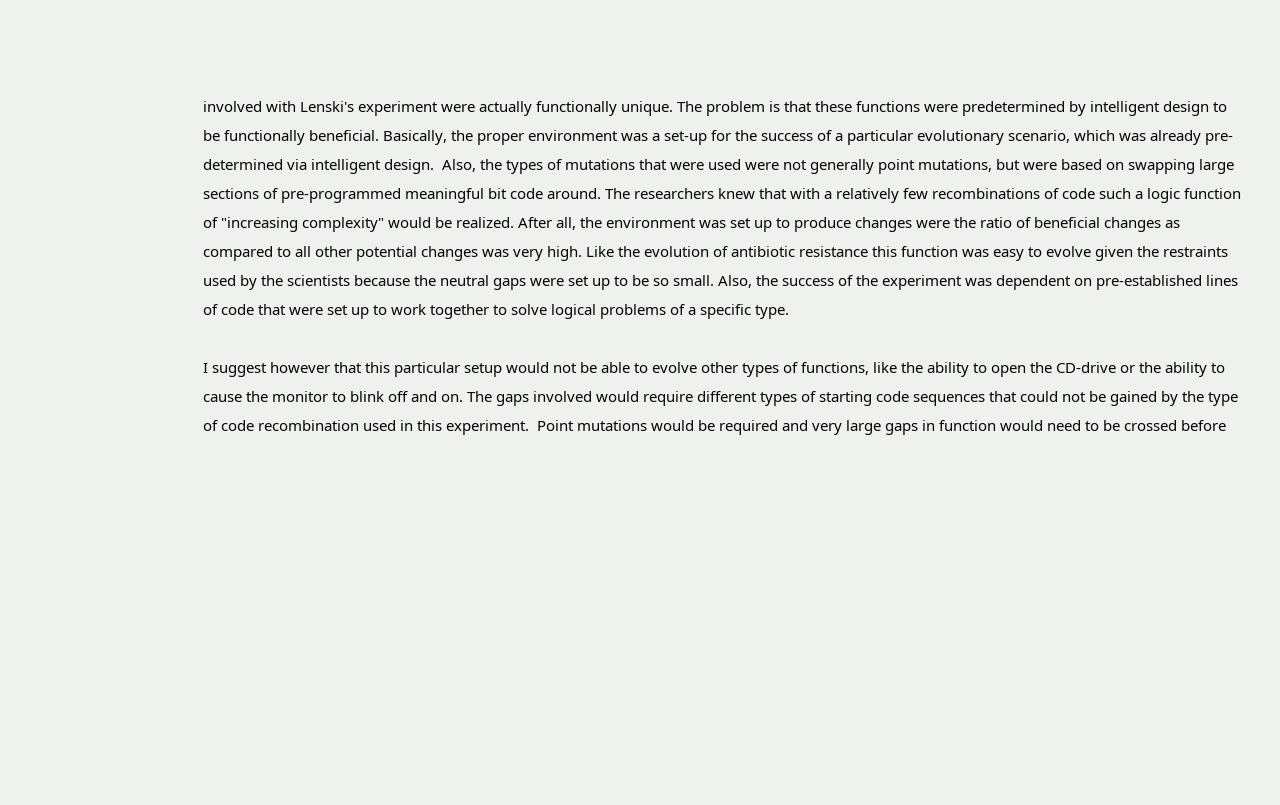involved with Lenski's experiment were actually functionally unique. The problem is that these functions were predetermined by intelligent design to be functionally beneficial. Basically, the proper environment was a set-up for the success of a particular evolutionary scenario, which was already pre-determined via intelligent design.  Also, the types of mutations that were used were not generally point mutations, but were based on swapping large sections of pre-programmed meaningful bit code around. The researchers knew that with a relatively few recombinations of code such a logic function of "increasing complexity" would be realized. After all, the environment was set up to produce changes were the ratio of beneficial changes as compared to all other potential changes was very high. Like the evolution of antibiotic resistance this function was easy to evolve given the restraints used by the scientists because the neutral gaps were set up to be so small. Also, the success of the experiment was dependent on pre-established lines of code that were set up to work together to solve logical problems of a specific type.

I suggest however that this particular setup would not be able to evolve other types of functions, like the ability to open the CD-drive or the ability to cause the monitor to blink off and on. The gaps involved would require different types of starting code sequences that could not be gained by the type of code recombination used in this experiment.  Point mutations would be required and very large gaps in function would need to be crossed before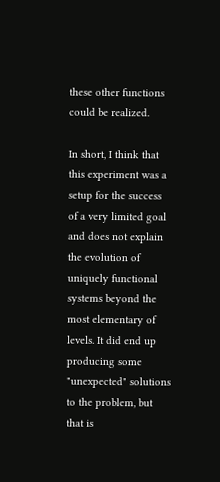these other functions could be realized.

In short, I think that this experiment was a setup for the success of a very limited goal and does not explain the evolution of uniquely functional systems beyond the most elementary of levels. It did end up producing some "unexpected" solutions to the problem, but that is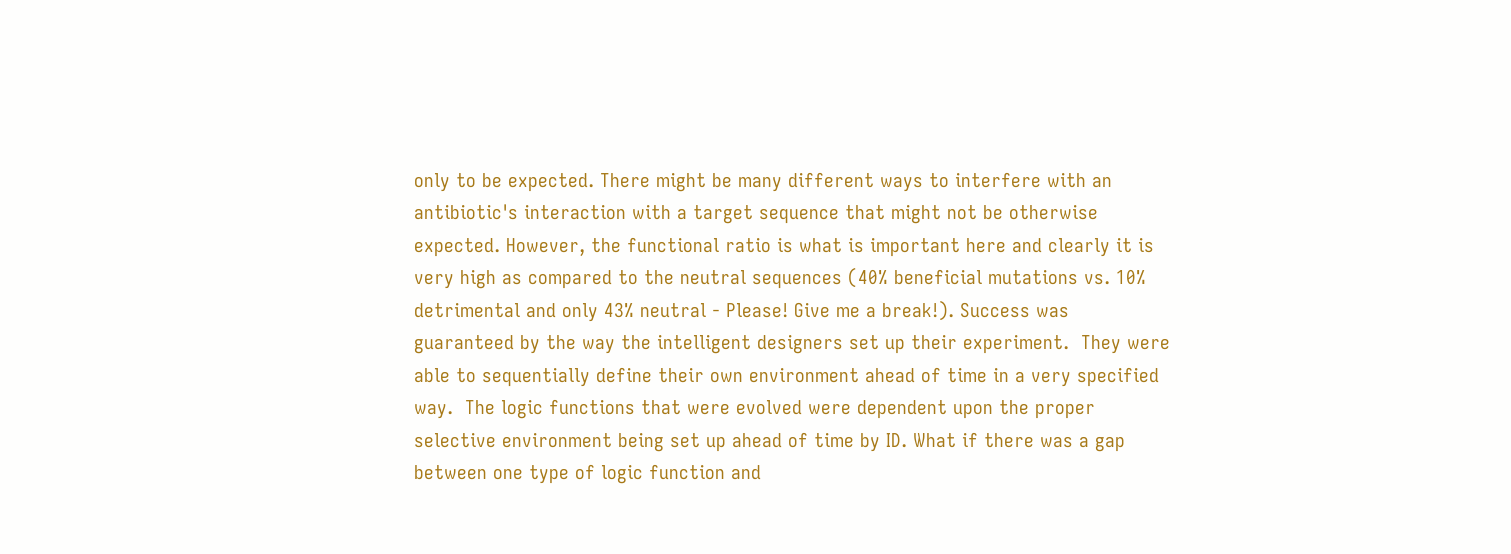only to be expected. There might be many different ways to interfere with an antibiotic's interaction with a target sequence that might not be otherwise expected. However, the functional ratio is what is important here and clearly it is very high as compared to the neutral sequences (40% beneficial mutations vs. 10% detrimental and only 43% neutral - Please! Give me a break!). Success was guaranteed by the way the intelligent designers set up their experiment.  They were able to sequentially define their own environment ahead of time in a very specified way.  The logic functions that were evolved were dependent upon the proper selective environment being set up ahead of time by ID. What if there was a gap between one type of logic function and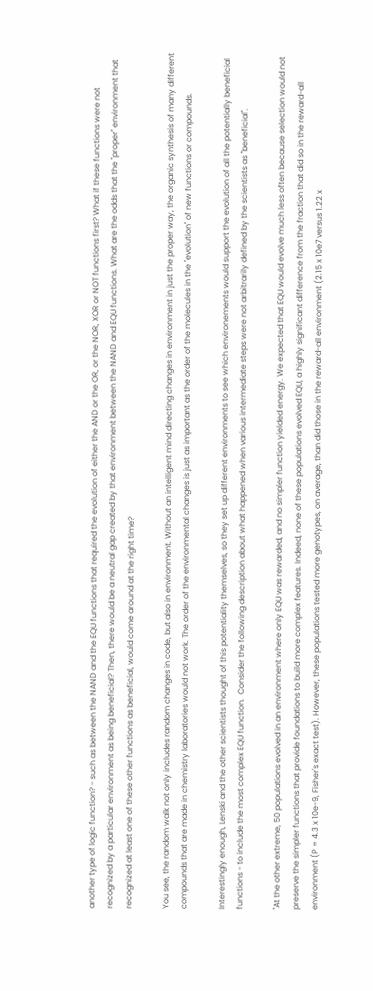another type of logic function? - such as between the NAND and the EQU functions that required the evolution of either the AND or the OR, or the NOR, XOR or NOT functions first? What if these functions were not recognized by a particular environment as being beneficial? Then, there would be a neutral gap created by that environment between the NAND and EQU functions. What are the odds that the "proper" environment that recognized at least one of these other functions as beneficial, would come around at the right time?

You see, the random walk not only includes random changes in code, but also in environment. Without an intelligent mind directing changes in environment in just the proper way, the organic synthesis of many different compounds that are made in chemistry laboratories would not work. The order of the environmental changes is just as important as the order of the molecules in the "evolution" of new functions or compounds.

Interestingly enough, Lenski and the other scientists thought of this potentiality themselves, so they set up different environments to see which environements would support the evolution of all the potentially beneficial functions - to include the most complex EQU function.  Consider the following description about what happened when various intermediate steps were not arbitrarily defined by the scientists as "beneficial".

"At the other extreme, 50 populations evolved in an environment where only EQU was rewarded, and no simpler function yielded energy. We expected that EQU would evolve much less often because selection would not preserve the simpler functions that provide foundations to build more complex features. Indeed, none of these populations evolved EQU, a highly significant difference from the fraction that did so in the reward-all environment (P = 4.3 x 10e-9, Fisher's exact test). However, these populations tested more genotypes, on average, than did those in the reward-all environment (2.15 x 10e7 versus 1.22 x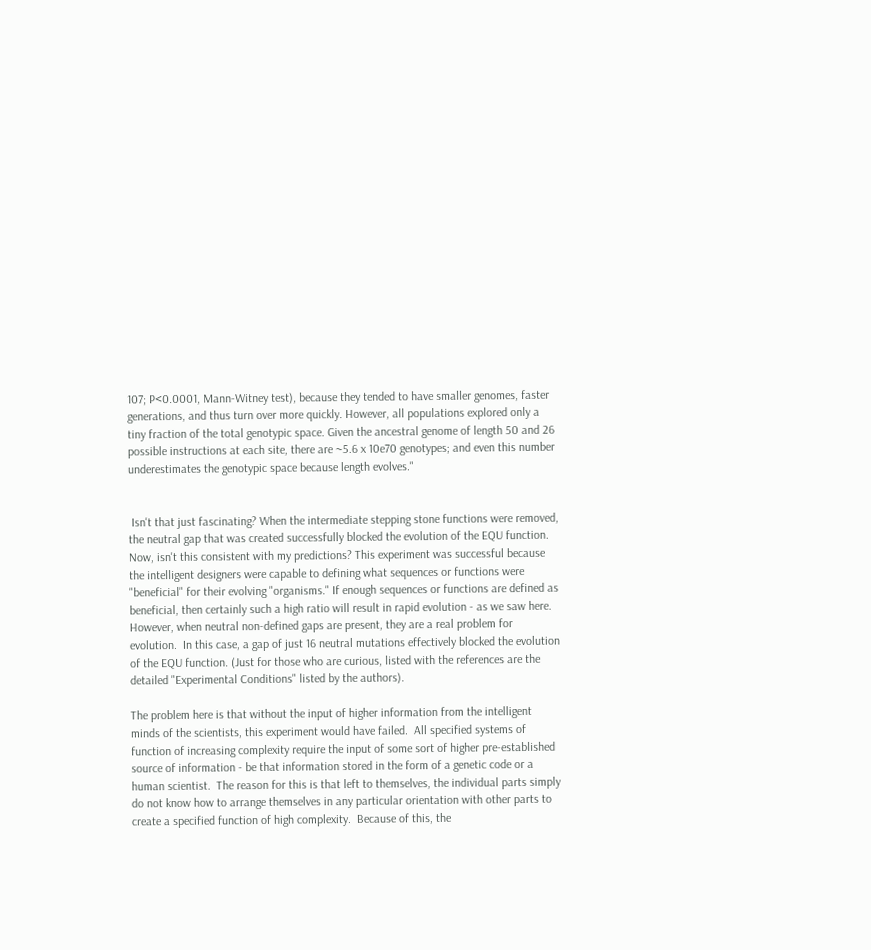107; P<0.0001, Mann-Witney test), because they tended to have smaller genomes, faster generations, and thus turn over more quickly. However, all populations explored only a tiny fraction of the total genotypic space. Given the ancestral genome of length 50 and 26 possible instructions at each site, there are ~5.6 x 10e70 genotypes; and even this number underestimates the genotypic space because length evolves."


 Isn't that just fascinating? When the intermediate stepping stone functions were removed, the neutral gap that was created successfully blocked the evolution of the EQU function. Now, isn't this consistent with my predictions? This experiment was successful because the intelligent designers were capable to defining what sequences or functions were "beneficial" for their evolving "organisms." If enough sequences or functions are defined as beneficial, then certainly such a high ratio will result in rapid evolution - as we saw here. However, when neutral non-defined gaps are present, they are a real problem for evolution.  In this case, a gap of just 16 neutral mutations effectively blocked the evolution of the EQU function. (Just for those who are curious, listed with the references are the detailed "Experimental Conditions" listed by the authors).

The problem here is that without the input of higher information from the intelligent minds of the scientists, this experiment would have failed.  All specified systems of function of increasing complexity require the input of some sort of higher pre-established source of information - be that information stored in the form of a genetic code or a human scientist.  The reason for this is that left to themselves, the individual parts simply do not know how to arrange themselves in any particular orientation with other parts to create a specified function of high complexity.  Because of this, the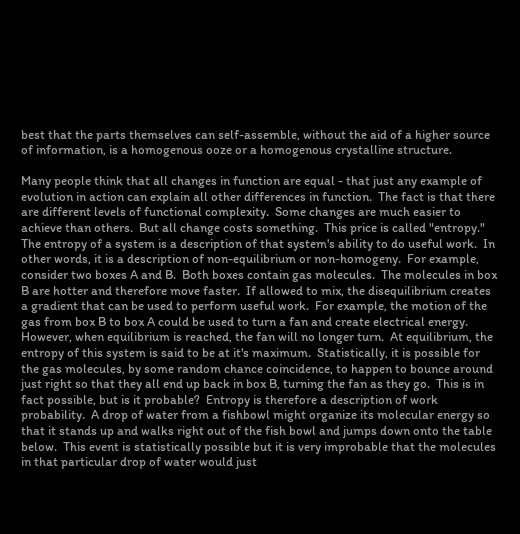best that the parts themselves can self-assemble, without the aid of a higher source of information, is a homogenous ooze or a homogenous crystalline structure.

Many people think that all changes in function are equal - that just any example of evolution in action can explain all other differences in function.  The fact is that there are different levels of functional complexity.  Some changes are much easier to achieve than others.  But all change costs something.  This price is called "entropy."  The entropy of a system is a description of that system's ability to do useful work.  In other words, it is a description of non-equilibrium or non-homogeny.  For example, consider two boxes A and B.  Both boxes contain gas molecules.  The molecules in box B are hotter and therefore move faster.  If allowed to mix, the disequilibrium creates a gradient that can be used to perform useful work.  For example, the motion of the gas from box B to box A could be used to turn a fan and create electrical energy.  However, when equilibrium is reached, the fan will no longer turn.  At equilibrium, the entropy of this system is said to be at it's maximum.  Statistically, it is possible for the gas molecules, by some random chance coincidence, to happen to bounce around just right so that they all end up back in box B, turning the fan as they go.  This is in fact possible, but is it probable?  Entropy is therefore a description of work probability.  A drop of water from a fishbowl might organize its molecular energy so that it stands up and walks right out of the fish bowl and jumps down onto the table below.  This event is statistically possible but it is very improbable that the molecules in that particular drop of water would just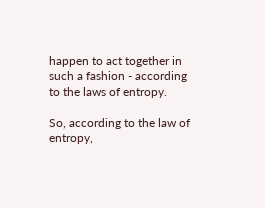happen to act together in such a fashion - according to the laws of entropy.

So, according to the law of entropy,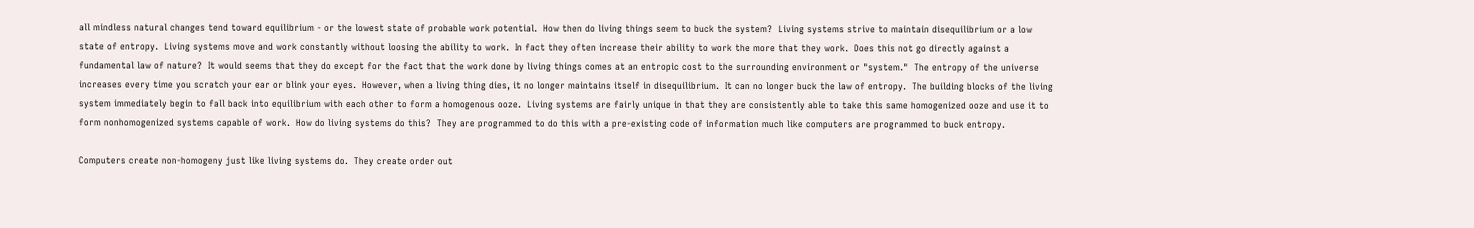all mindless natural changes tend toward equilibrium - or the lowest state of probable work potential.  How then do living things seem to buck the system?  Living systems strive to maintain disequilibrium or a low state of entropy.  Living systems move and work constantly without loosing the ability to work.  In fact they often increase their ability to work the more that they work.  Does this not go directly against a fundamental law of nature?  It would seems that they do except for the fact that the work done by living things comes at an entropic cost to the surrounding environment or "system."  The entropy of the universe increases every time you scratch your ear or blink your eyes.  However, when a living thing dies, it no longer maintains itself in disequilibrium.  It can no longer buck the law of entropy.  The building blocks of the living system immediately begin to fall back into equilibrium with each other to form a homogenous ooze.  Living systems are fairly unique in that they are consistently able to take this same homogenized ooze and use it to form nonhomogenized systems capable of work.  How do living systems do this?  They are programmed to do this with a pre-existing code of information much like computers are programmed to buck entropy.

Computers create non-homogeny just like living systems do.  They create order out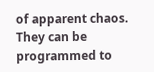of apparent chaos.  They can be programmed to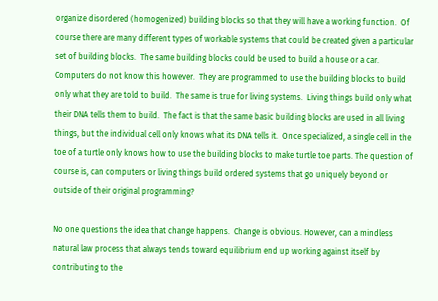organize disordered (homogenized) building blocks so that they will have a working function.  Of course there are many different types of workable systems that could be created given a particular set of building blocks.  The same building blocks could be used to build a house or a car.  Computers do not know this however.  They are programmed to use the building blocks to build only what they are told to build.  The same is true for living systems.  Living things build only what their DNA tells them to build.  The fact is that the same basic building blocks are used in all living things, but the individual cell only knows what its DNA tells it.  Once specialized, a single cell in the toe of a turtle only knows how to use the building blocks to make turtle toe parts. The question of course is, can computers or living things build ordered systems that go uniquely beyond or outside of their original programming?

No one questions the idea that change happens.  Change is obvious. However, can a mindless natural law process that always tends toward equilibrium end up working against itself by contributing to the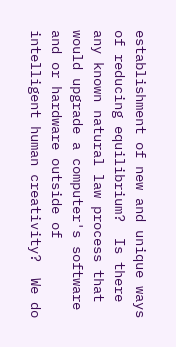establishment of new and unique ways of reducing equilibrium?  Is there any known natural law process that would upgrade a computer's software and or hardware outside of intelligent human creativity?  We do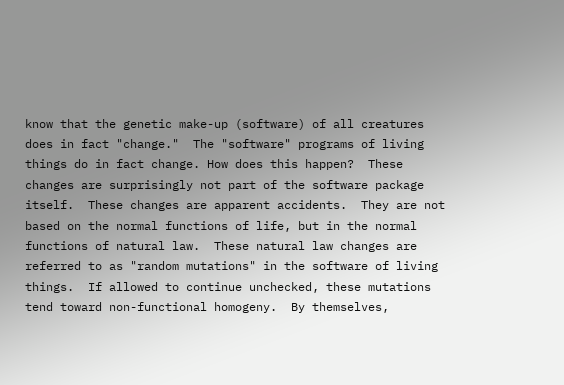know that the genetic make-up (software) of all creatures does in fact "change."  The "software" programs of living things do in fact change. How does this happen?  These changes are surprisingly not part of the software package itself.  These changes are apparent accidents.  They are not based on the normal functions of life, but in the normal functions of natural law.  These natural law changes are referred to as "random mutations" in the software of living things.  If allowed to continue unchecked, these mutations tend toward non-functional homogeny.  By themselves,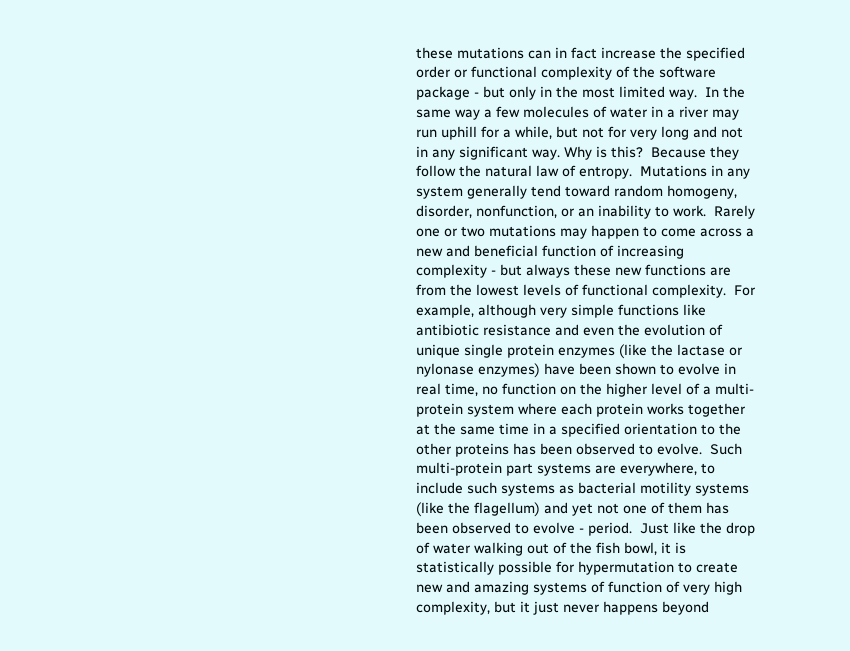these mutations can in fact increase the specified order or functional complexity of the software package - but only in the most limited way.  In the same way a few molecules of water in a river may run uphill for a while, but not for very long and not in any significant way. Why is this?  Because they follow the natural law of entropy.  Mutations in any system generally tend toward random homogeny, disorder, nonfunction, or an inability to work.  Rarely one or two mutations may happen to come across a new and beneficial function of increasing complexity - but always these new functions are from the lowest levels of functional complexity.  For example, although very simple functions like antibiotic resistance and even the evolution of unique single protein enzymes (like the lactase or nylonase enzymes) have been shown to evolve in real time, no function on the higher level of a multi-protein system where each protein works together at the same time in a specified orientation to the other proteins has been observed to evolve.  Such multi-protein part systems are everywhere, to include such systems as bacterial motility systems (like the flagellum) and yet not one of them has been observed to evolve - period.  Just like the drop of water walking out of the fish bowl, it is statistically possible for hypermutation to create new and amazing systems of function of very high complexity, but it just never happens beyond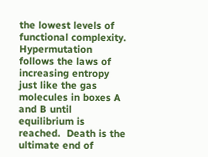the lowest levels of functional complexity.  Hypermutation follows the laws of increasing entropy just like the gas molecules in boxes A and B until equilibrium is reached.  Death is the ultimate end of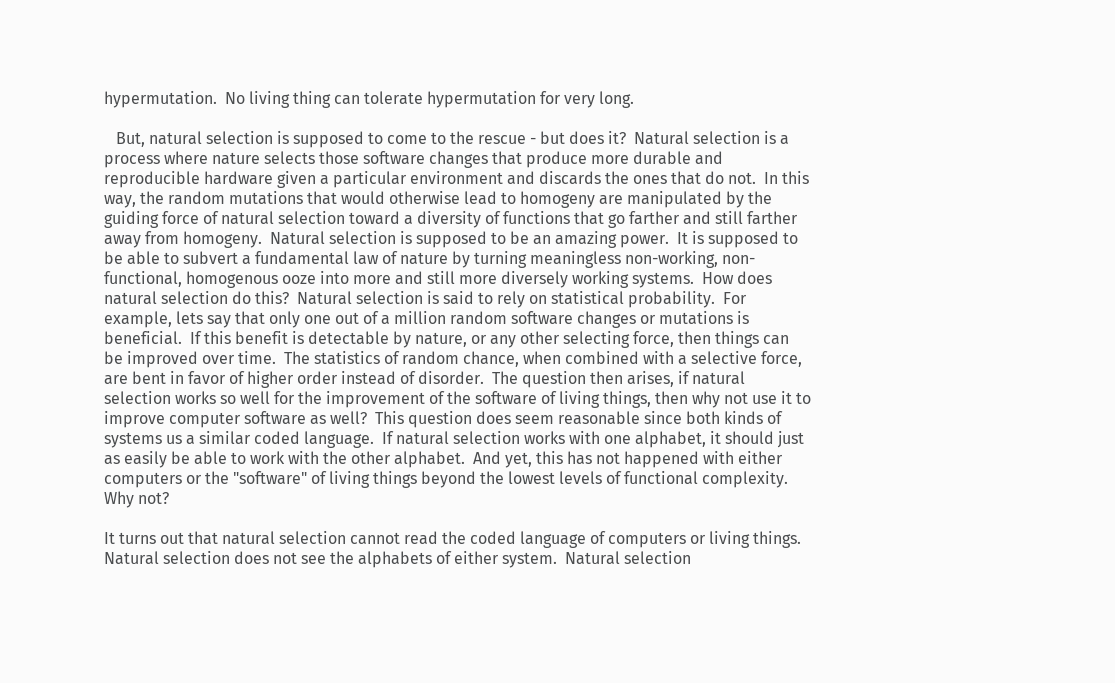hypermutation.  No living thing can tolerate hypermutation for very long.

   But, natural selection is supposed to come to the rescue - but does it?  Natural selection is a process where nature selects those software changes that produce more durable and reproducible hardware given a particular environment and discards the ones that do not.  In this way, the random mutations that would otherwise lead to homogeny are manipulated by the guiding force of natural selection toward a diversity of functions that go farther and still farther away from homogeny.  Natural selection is supposed to be an amazing power.  It is supposed to be able to subvert a fundamental law of nature by turning meaningless non-working, non-functional, homogenous ooze into more and still more diversely working systems.  How does natural selection do this?  Natural selection is said to rely on statistical probability.  For example, lets say that only one out of a million random software changes or mutations is beneficial.  If this benefit is detectable by nature, or any other selecting force, then things can be improved over time.  The statistics of random chance, when combined with a selective force, are bent in favor of higher order instead of disorder.  The question then arises, if natural selection works so well for the improvement of the software of living things, then why not use it to improve computer software as well?  This question does seem reasonable since both kinds of systems us a similar coded language.  If natural selection works with one alphabet, it should just as easily be able to work with the other alphabet.  And yet, this has not happened with either computers or the "software" of living things beyond the lowest levels of functional complexity.  Why not?

It turns out that natural selection cannot read the coded language of computers or living things.  Natural selection does not see the alphabets of either system.  Natural selection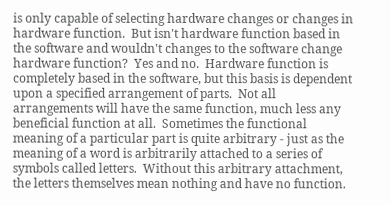is only capable of selecting hardware changes or changes in hardware function.  But isn't hardware function based in the software and wouldn't changes to the software change hardware function?  Yes and no.  Hardware function is completely based in the software, but this basis is dependent upon a specified arrangement of parts.  Not all arrangements will have the same function, much less any beneficial function at all.  Sometimes the functional meaning of a particular part is quite arbitrary - just as the meaning of a word is arbitrarily attached to a series of symbols called letters.  Without this arbitrary attachment, the letters themselves mean nothing and have no function.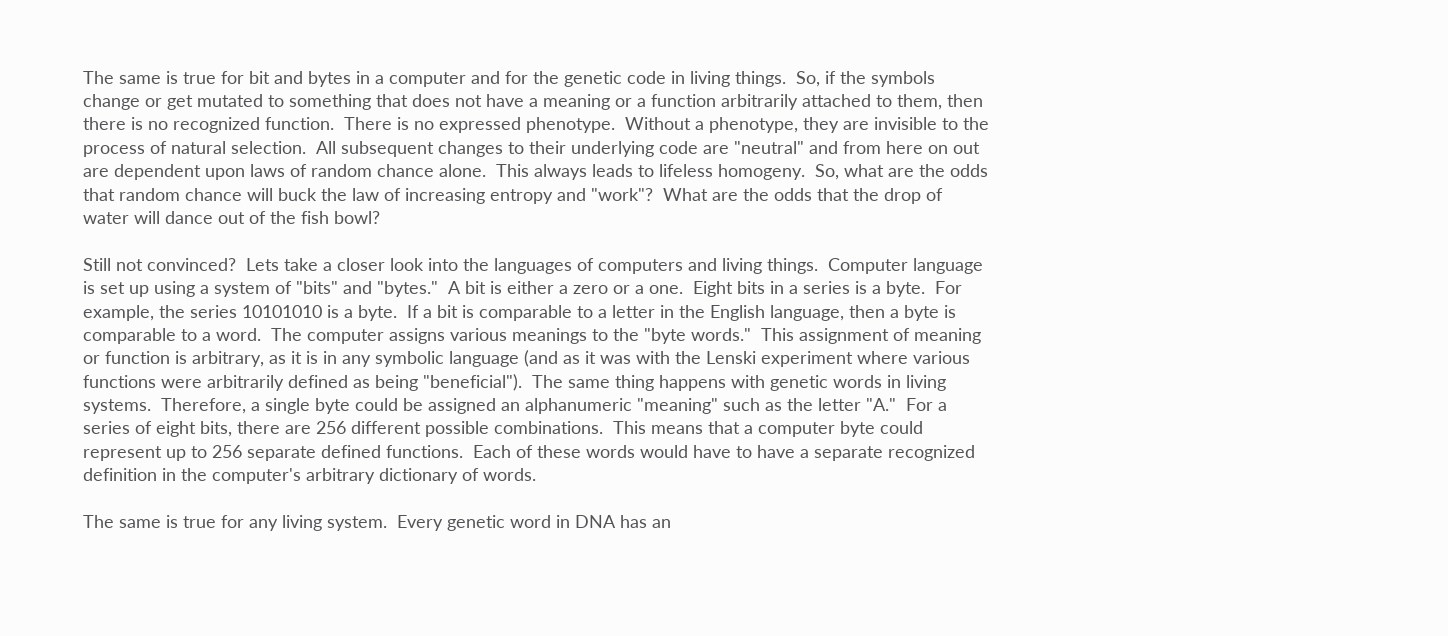The same is true for bit and bytes in a computer and for the genetic code in living things.  So, if the symbols change or get mutated to something that does not have a meaning or a function arbitrarily attached to them, then there is no recognized function.  There is no expressed phenotype.  Without a phenotype, they are invisible to the process of natural selection.  All subsequent changes to their underlying code are "neutral" and from here on out are dependent upon laws of random chance alone.  This always leads to lifeless homogeny.  So, what are the odds that random chance will buck the law of increasing entropy and "work"?  What are the odds that the drop of water will dance out of the fish bowl?

Still not convinced?  Lets take a closer look into the languages of computers and living things.  Computer language is set up using a system of "bits" and "bytes."  A bit is either a zero or a one.  Eight bits in a series is a byte.  For example, the series 10101010 is a byte.  If a bit is comparable to a letter in the English language, then a byte is comparable to a word.  The computer assigns various meanings to the "byte words."  This assignment of meaning or function is arbitrary, as it is in any symbolic language (and as it was with the Lenski experiment where various functions were arbitrarily defined as being "beneficial").  The same thing happens with genetic words in living systems.  Therefore, a single byte could be assigned an alphanumeric "meaning" such as the letter "A."  For a series of eight bits, there are 256 different possible combinations.  This means that a computer byte could represent up to 256 separate defined functions.  Each of these words would have to have a separate recognized definition in the computer's arbitrary dictionary of words.

The same is true for any living system.  Every genetic word in DNA has an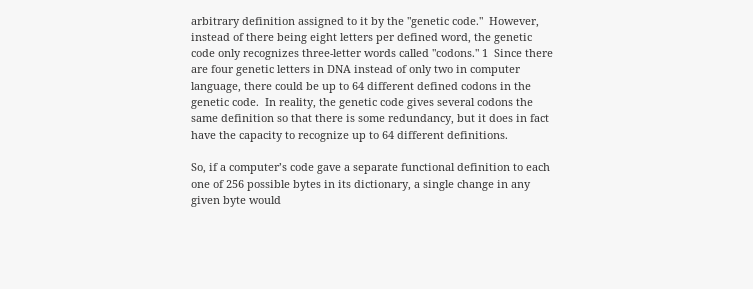arbitrary definition assigned to it by the "genetic code."  However, instead of there being eight letters per defined word, the genetic code only recognizes three-letter words called "codons." 1  Since there are four genetic letters in DNA instead of only two in computer language, there could be up to 64 different defined codons in the genetic code.  In reality, the genetic code gives several codons the same definition so that there is some redundancy, but it does in fact have the capacity to recognize up to 64 different definitions.

So, if a computer’s code gave a separate functional definition to each one of 256 possible bytes in its dictionary, a single change in any given byte would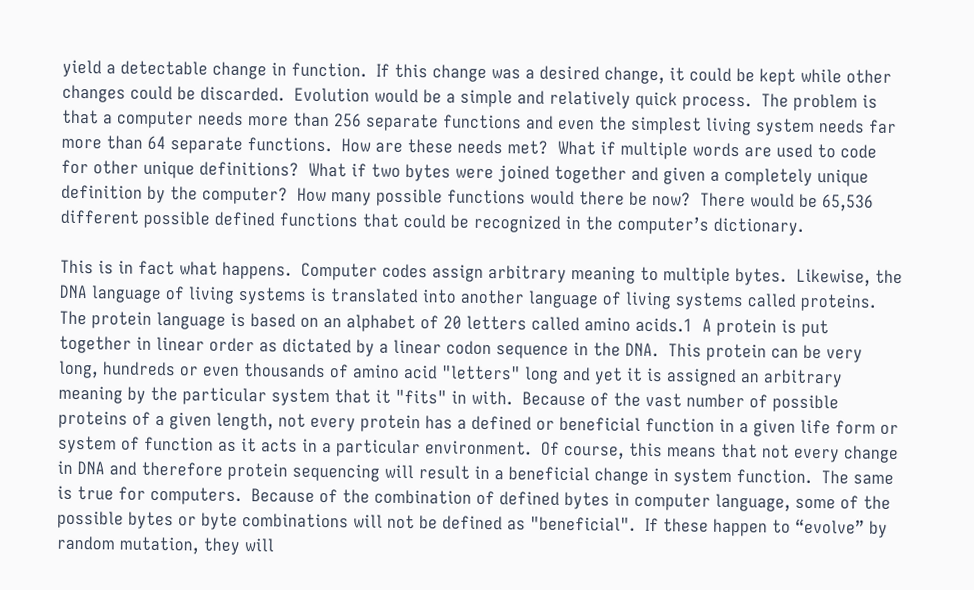yield a detectable change in function.  If this change was a desired change, it could be kept while other changes could be discarded.  Evolution would be a simple and relatively quick process.  The problem is that a computer needs more than 256 separate functions and even the simplest living system needs far more than 64 separate functions.  How are these needs met?  What if multiple words are used to code for other unique definitions?  What if two bytes were joined together and given a completely unique definition by the computer?  How many possible functions would there be now?  There would be 65,536 different possible defined functions that could be recognized in the computer’s dictionary.

This is in fact what happens.  Computer codes assign arbitrary meaning to multiple bytes.  Likewise, the DNA language of living systems is translated into another language of living systems called proteins.  The protein language is based on an alphabet of 20 letters called amino acids.1  A protein is put together in linear order as dictated by a linear codon sequence in the DNA.  This protein can be very long, hundreds or even thousands of amino acid "letters" long and yet it is assigned an arbitrary meaning by the particular system that it "fits" in with.  Because of the vast number of possible proteins of a given length, not every protein has a defined or beneficial function in a given life form or system of function as it acts in a particular environment.  Of course, this means that not every change in DNA and therefore protein sequencing will result in a beneficial change in system function.  The same is true for computers.  Because of the combination of defined bytes in computer language, some of the possible bytes or byte combinations will not be defined as "beneficial".  If these happen to “evolve” by random mutation, they will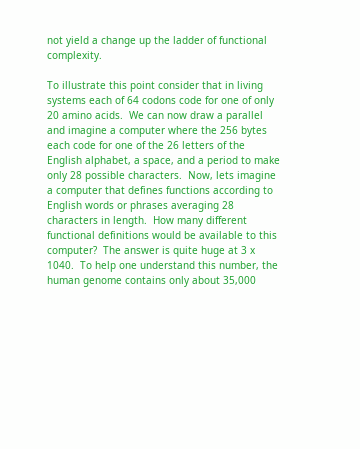not yield a change up the ladder of functional complexity.

To illustrate this point consider that in living systems each of 64 codons code for one of only 20 amino acids.  We can now draw a parallel and imagine a computer where the 256 bytes each code for one of the 26 letters of the English alphabet, a space, and a period to make only 28 possible characters.  Now, lets imagine a computer that defines functions according to English words or phrases averaging 28 characters in length.  How many different functional definitions would be available to this computer?  The answer is quite huge at 3 x 1040.  To help one understand this number, the human genome contains only about 35,000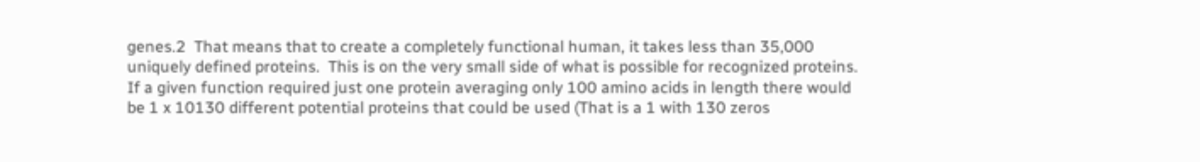genes.2  That means that to create a completely functional human, it takes less than 35,000 uniquely defined proteins.  This is on the very small side of what is possible for recognized proteins.  If a given function required just one protein averaging only 100 amino acids in length there would be 1 x 10130 different potential proteins that could be used (That is a 1 with 130 zeros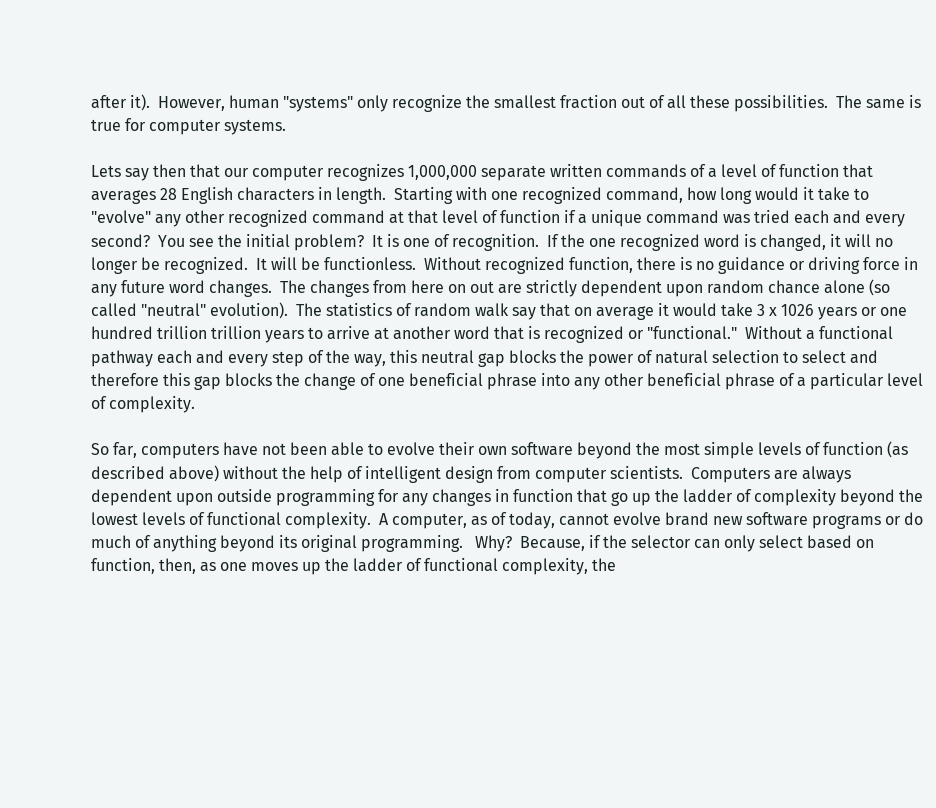after it).  However, human "systems" only recognize the smallest fraction out of all these possibilities.  The same is true for computer systems.

Lets say then that our computer recognizes 1,000,000 separate written commands of a level of function that averages 28 English characters in length.  Starting with one recognized command, how long would it take to "evolve" any other recognized command at that level of function if a unique command was tried each and every second?  You see the initial problem?  It is one of recognition.  If the one recognized word is changed, it will no longer be recognized.  It will be functionless.  Without recognized function, there is no guidance or driving force in any future word changes.  The changes from here on out are strictly dependent upon random chance alone (so called "neutral" evolution).  The statistics of random walk say that on average it would take 3 x 1026 years or one hundred trillion trillion years to arrive at another word that is recognized or "functional."  Without a functional pathway each and every step of the way, this neutral gap blocks the power of natural selection to select and therefore this gap blocks the change of one beneficial phrase into any other beneficial phrase of a particular level of complexity.

So far, computers have not been able to evolve their own software beyond the most simple levels of function (as described above) without the help of intelligent design from computer scientists.  Computers are always dependent upon outside programming for any changes in function that go up the ladder of complexity beyond the lowest levels of functional complexity.  A computer, as of today, cannot evolve brand new software programs or do much of anything beyond its original programming.   Why?  Because, if the selector can only select based on function, then, as one moves up the ladder of functional complexity, the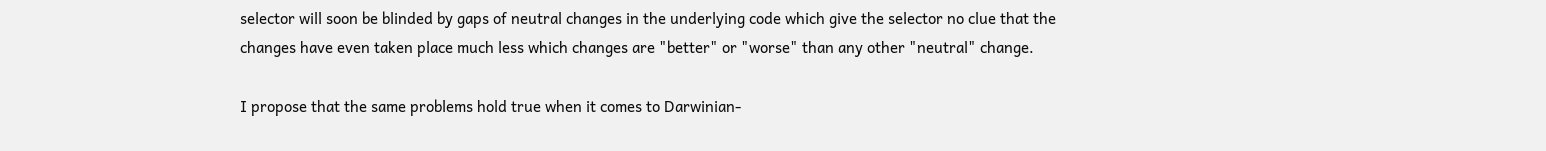selector will soon be blinded by gaps of neutral changes in the underlying code which give the selector no clue that the changes have even taken place much less which changes are "better" or "worse" than any other "neutral" change.

I propose that the same problems hold true when it comes to Darwinian-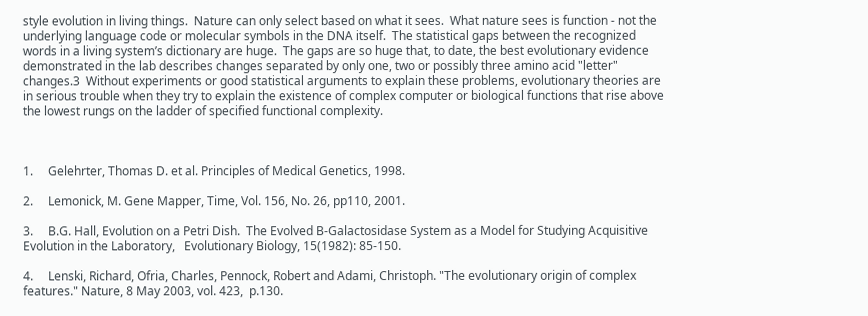style evolution in living things.  Nature can only select based on what it sees.  What nature sees is function - not the underlying language code or molecular symbols in the DNA itself.  The statistical gaps between the recognized words in a living system’s dictionary are huge.  The gaps are so huge that, to date, the best evolutionary evidence demonstrated in the lab describes changes separated by only one, two or possibly three amino acid "letter" changes.3  Without experiments or good statistical arguments to explain these problems, evolutionary theories are in serious trouble when they try to explain the existence of complex computer or biological functions that rise above the lowest rungs on the ladder of specified functional complexity.



1.     Gelehrter, Thomas D. et al. Principles of Medical Genetics, 1998.

2.     Lemonick, M. Gene Mapper, Time, Vol. 156, No. 26, pp110, 2001.

3.     B.G. Hall, Evolution on a Petri Dish.  The Evolved B-Galactosidase System as a Model for Studying Acquisitive Evolution in the Laboratory,   Evolutionary Biology, 15(1982): 85-150.

4.     Lenski, Richard, Ofria, Charles, Pennock, Robert and Adami, Christoph. "The evolutionary origin of complex features." Nature, 8 May 2003, vol. 423,  p.130.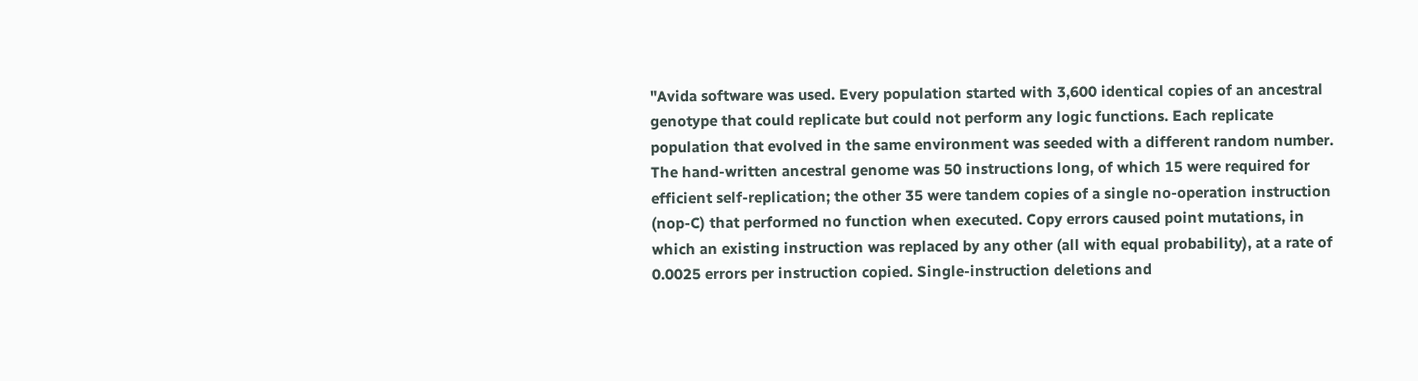"Avida software was used. Every population started with 3,600 identical copies of an ancestral genotype that could replicate but could not perform any logic functions. Each replicate population that evolved in the same environment was seeded with a different random number. The hand-written ancestral genome was 50 instructions long, of which 15 were required for efficient self-replication; the other 35 were tandem copies of a single no-operation instruction (nop-C) that performed no function when executed. Copy errors caused point mutations, in which an existing instruction was replaced by any other (all with equal probability), at a rate of 0.0025 errors per instruction copied. Single-instruction deletions and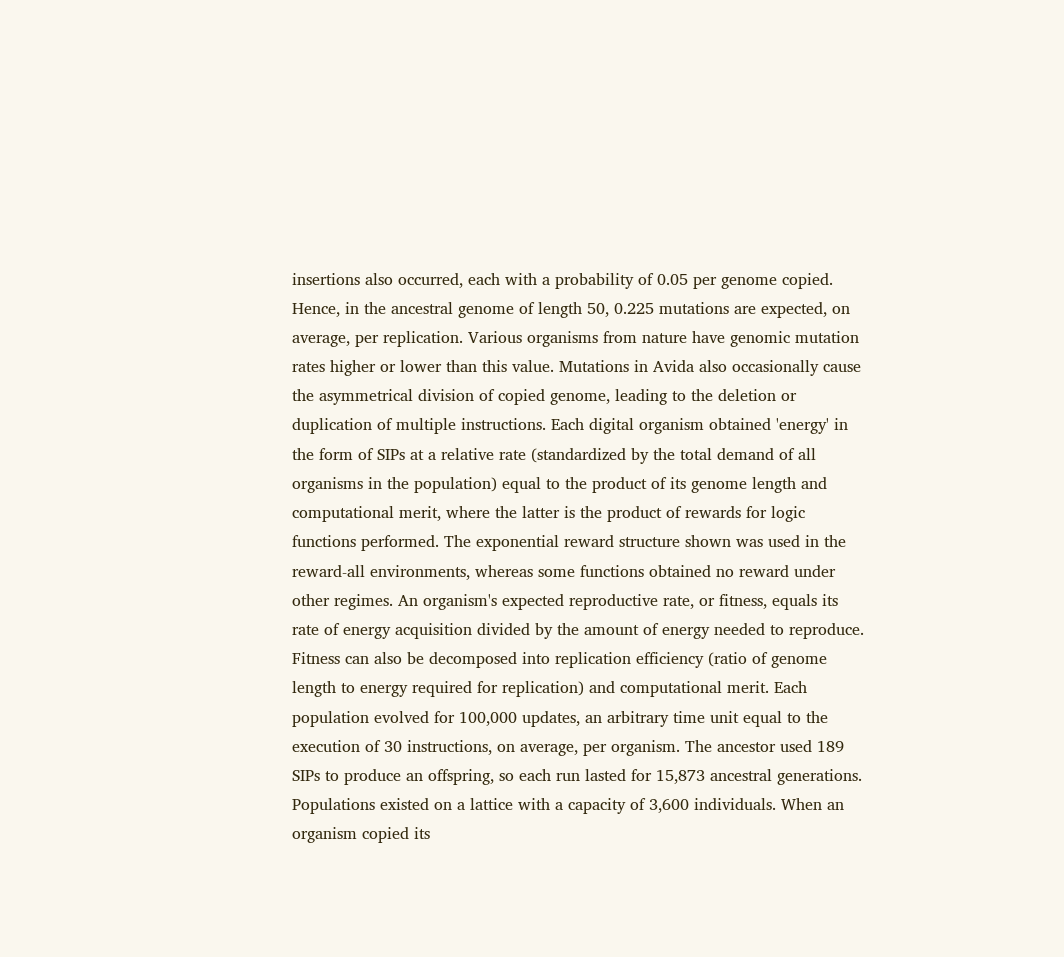insertions also occurred, each with a probability of 0.05 per genome copied. Hence, in the ancestral genome of length 50, 0.225 mutations are expected, on average, per replication. Various organisms from nature have genomic mutation rates higher or lower than this value. Mutations in Avida also occasionally cause the asymmetrical division of copied genome, leading to the deletion or duplication of multiple instructions. Each digital organism obtained 'energy' in the form of SIPs at a relative rate (standardized by the total demand of all organisms in the population) equal to the product of its genome length and computational merit, where the latter is the product of rewards for logic functions performed. The exponential reward structure shown was used in the reward-all environments, whereas some functions obtained no reward under other regimes. An organism's expected reproductive rate, or fitness, equals its rate of energy acquisition divided by the amount of energy needed to reproduce. Fitness can also be decomposed into replication efficiency (ratio of genome length to energy required for replication) and computational merit. Each population evolved for 100,000 updates, an arbitrary time unit equal to the execution of 30 instructions, on average, per organism. The ancestor used 189 SIPs to produce an offspring, so each run lasted for 15,873 ancestral generations. Populations existed on a lattice with a capacity of 3,600 individuals. When an organism copied its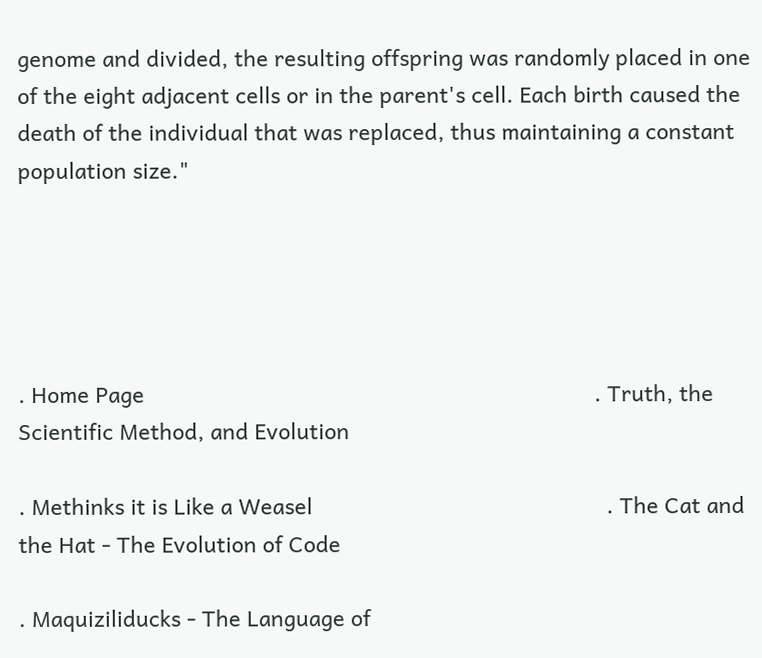genome and divided, the resulting offspring was randomly placed in one of the eight adjacent cells or in the parent's cell. Each birth caused the death of the individual that was replaced, thus maintaining a constant population size."





. Home Page                                                                           . Truth, the Scientific Method, and Evolution

. Methinks it is Like a Weasel                                                 . The Cat and the Hat - The Evolution of Code

. Maquiziliducks - The Language of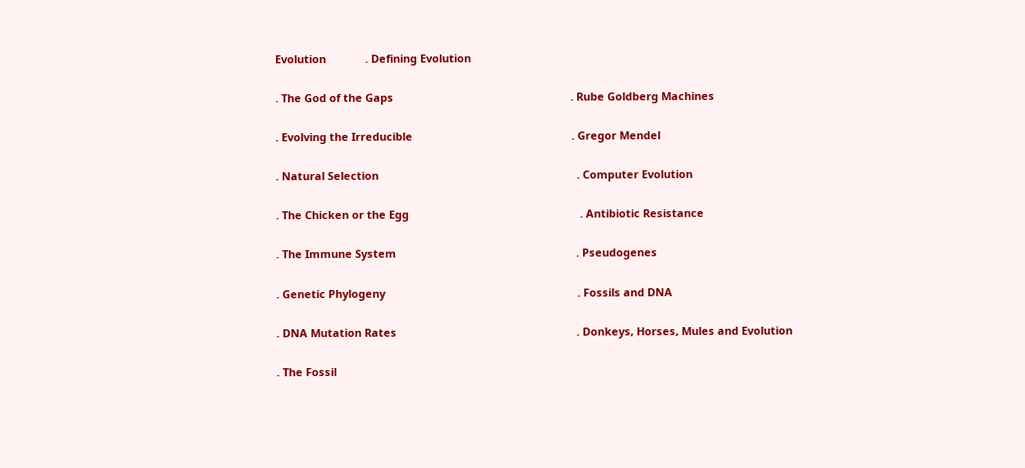Evolution             . Defining Evolution

. The God of the Gaps                                                           . Rube Goldberg Machines

. Evolving the Irreducible                                                     . Gregor Mendel

. Natural Selection                                                                  . Computer Evolution

. The Chicken or the Egg                                                         . Antibiotic Resistance

. The Immune System                                                            . Pseudogenes

. Genetic Phylogeny                                                                . Fossils and DNA

. DNA Mutation Rates                                                            . Donkeys, Horses, Mules and Evolution

. The Fossil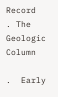Record                                                                . The Geologic Column

.  Early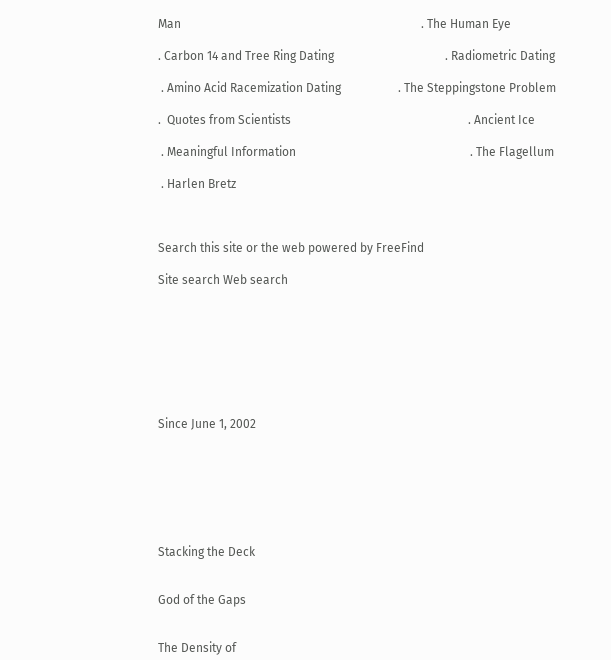Man                                                                                . The Human Eye

. Carbon 14 and Tree Ring Dating                                     . Radiometric Dating

 . Amino Acid Racemization Dating                   . The Steppingstone Problem

.  Quotes from Scientists                                                           . Ancient Ice

 . Meaningful Information                                                          . The Flagellum

 . Harlen Bretz



Search this site or the web powered by FreeFind

Site search Web search








Since June 1, 2002







Stacking the Deck


God of the Gaps


The Density of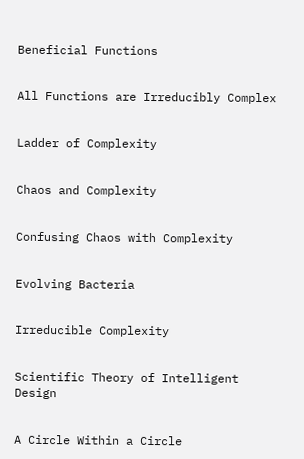Beneficial Functions


All Functions are Irreducibly Complex


Ladder of Complexity


Chaos and Complexity


Confusing Chaos with Complexity


Evolving Bacteria


Irreducible Complexity


Scientific Theory of Intelligent Design


A Circle Within a Circle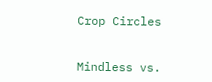Crop Circles


Mindless vs.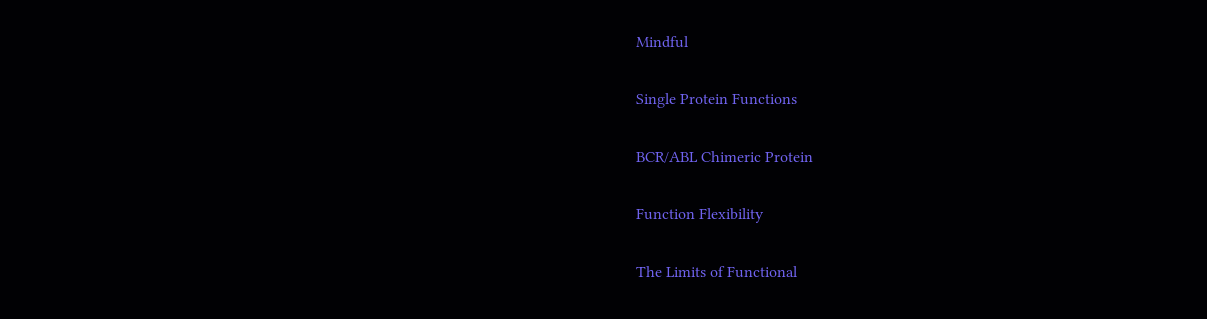Mindful


Single Protein Functions


BCR/ABL Chimeric Protein


Function Flexibility


The Limits of Functional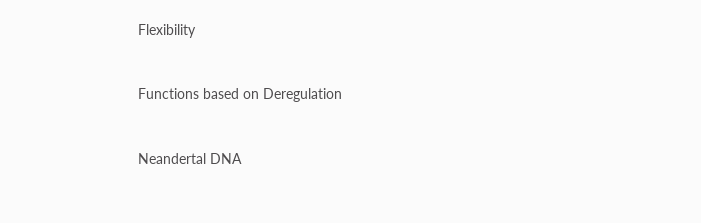Flexibility


Functions based on Deregulation


Neandertal DNA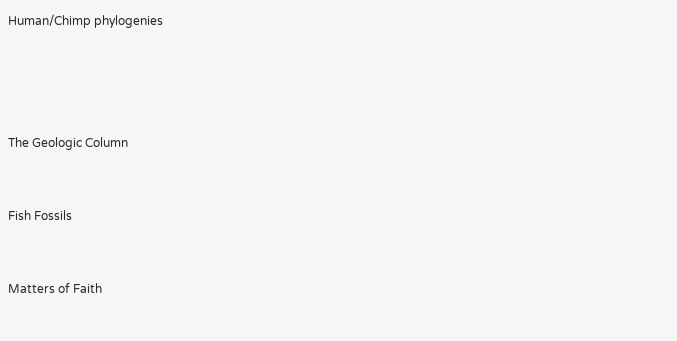Human/Chimp phylogenies




The Geologic Column


Fish Fossils


Matters of Faith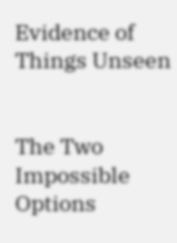Evidence of Things Unseen


The Two Impossible Options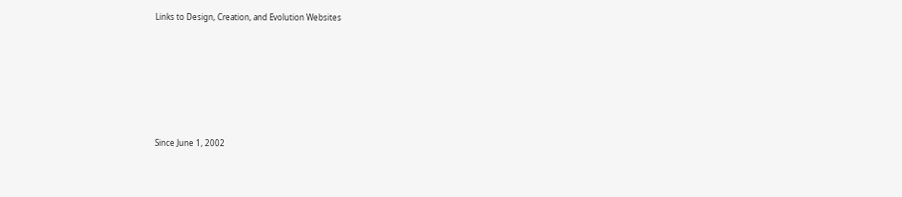Links to Design, Creation, and Evolution Websites







Since June 1, 2002